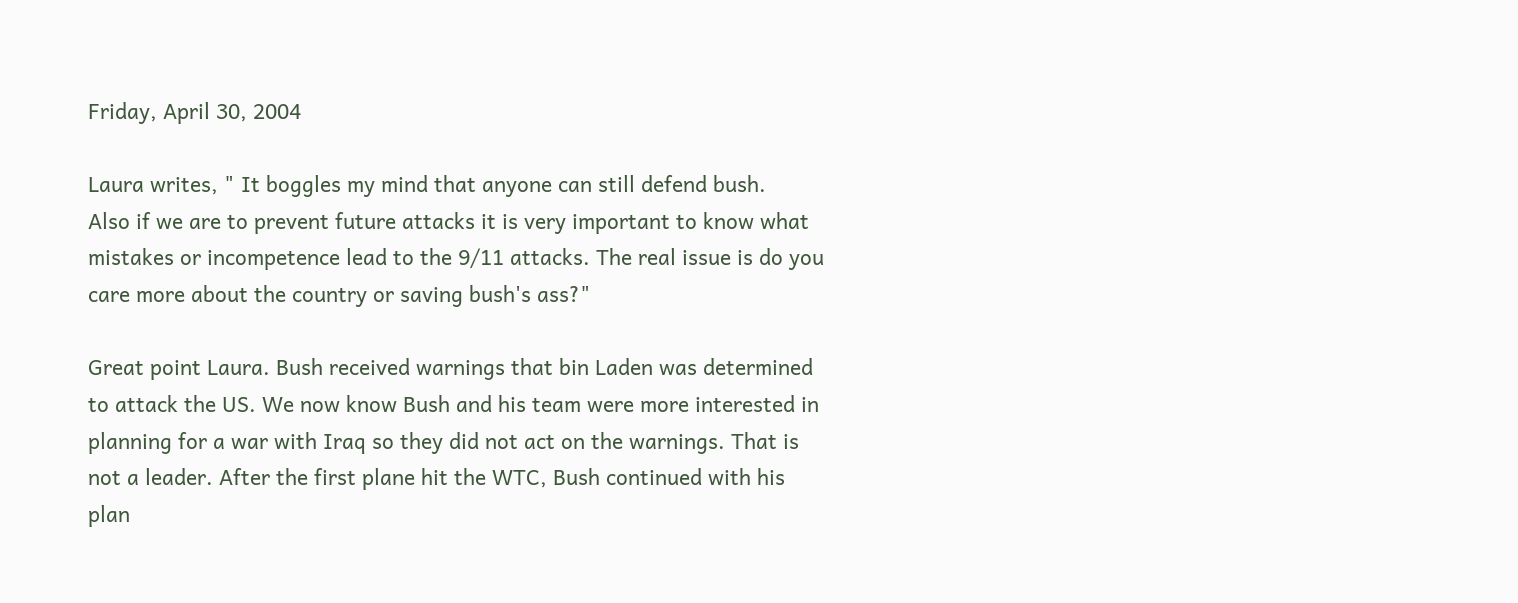Friday, April 30, 2004

Laura writes, " It boggles my mind that anyone can still defend bush.
Also if we are to prevent future attacks it is very important to know what mistakes or incompetence lead to the 9/11 attacks. The real issue is do you care more about the country or saving bush's ass?"

Great point Laura. Bush received warnings that bin Laden was determined to attack the US. We now know Bush and his team were more interested in planning for a war with Iraq so they did not act on the warnings. That is not a leader. After the first plane hit the WTC, Bush continued with his plan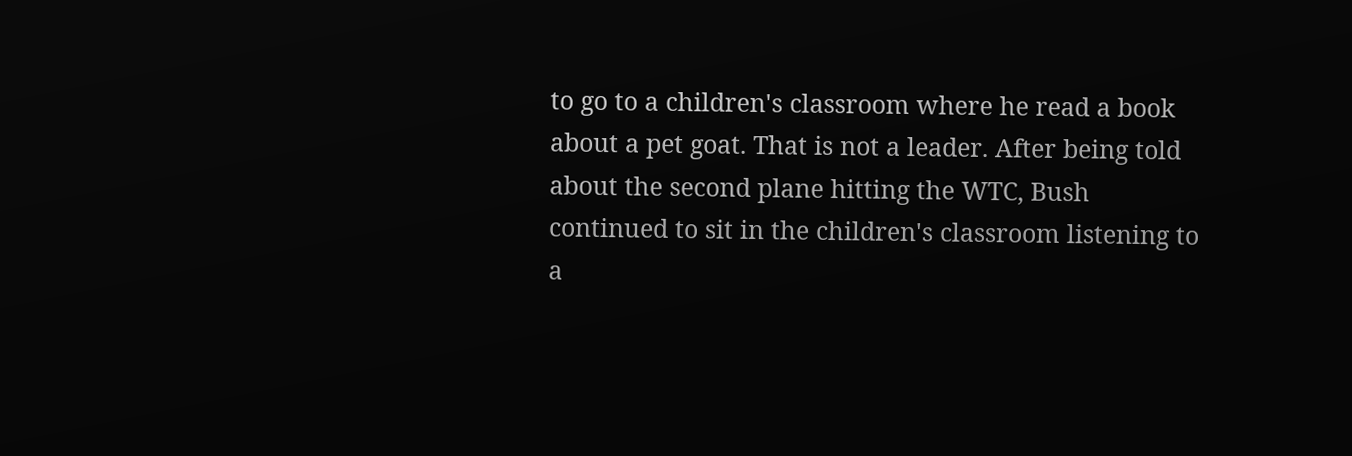to go to a children's classroom where he read a book about a pet goat. That is not a leader. After being told about the second plane hitting the WTC, Bush continued to sit in the children's classroom listening to a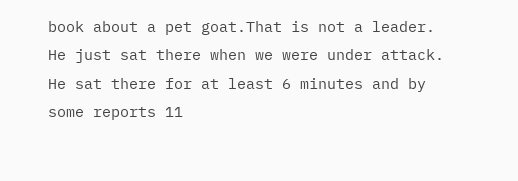book about a pet goat.That is not a leader. He just sat there when we were under attack. He sat there for at least 6 minutes and by some reports 11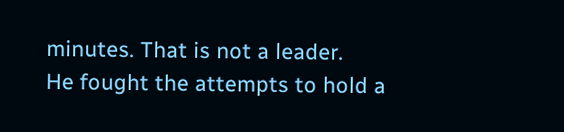minutes. That is not a leader.
He fought the attempts to hold a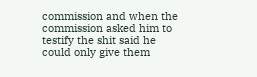commission and when the commission asked him to testify the shit said he could only give them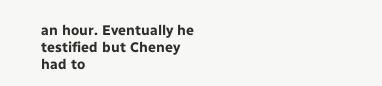an hour. Eventually he testified but Cheney had to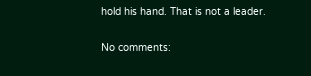hold his hand. That is not a leader.

No comments: